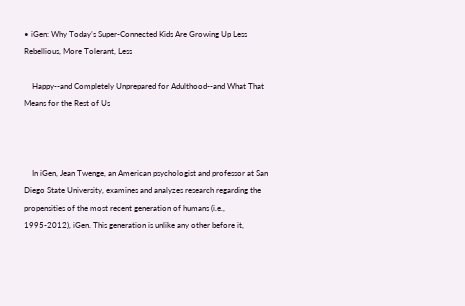• iGen: Why Today’s Super-Connected Kids Are Growing Up Less Rebellious, More Tolerant, Less

    Happy--and Completely Unprepared for Adulthood--and What That Means for the Rest of Us



    In iGen, Jean Twenge, an American psychologist and professor at San Diego State University, examines and analyzes research regarding the propensities of the most recent generation of humans (i.e., 1995-2012), iGen. This generation is unlike any other before it,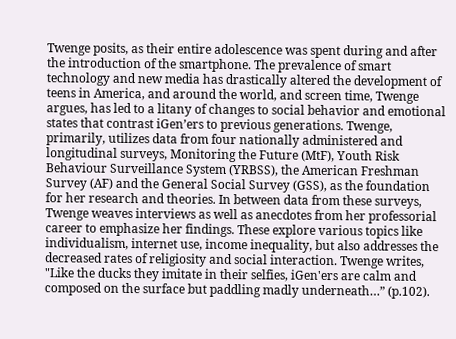Twenge posits, as their entire adolescence was spent during and after the introduction of the smartphone. The prevalence of smart technology and new media has drastically altered the development of teens in America, and around the world, and screen time, Twenge argues, has led to a litany of changes to social behavior and emotional states that contrast iGen’ers to previous generations. Twenge, primarily, utilizes data from four nationally administered and longitudinal surveys, Monitoring the Future (MtF), Youth Risk Behaviour Surveillance System (YRBSS), the American Freshman Survey (AF) and the General Social Survey (GSS), as the foundation for her research and theories. In between data from these surveys, Twenge weaves interviews as well as anecdotes from her professorial career to emphasize her findings. These explore various topics like individualism, internet use, income inequality, but also addresses the decreased rates of religiosity and social interaction. Twenge writes, "Like the ducks they imitate in their selfies, iGen'ers are calm and composed on the surface but paddling madly underneath…” (p.102).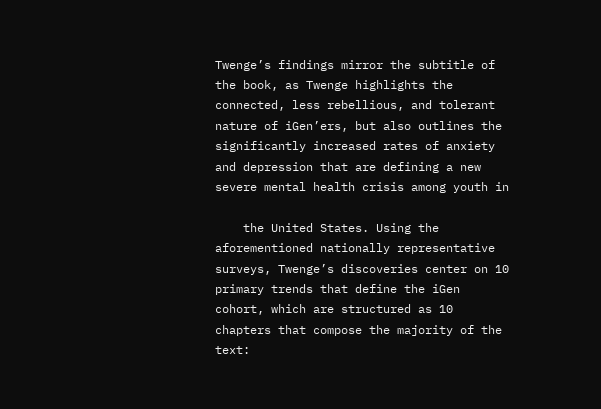Twenge’s findings mirror the subtitle of the book, as Twenge highlights the connected, less rebellious, and tolerant nature of iGen’ers, but also outlines the significantly increased rates of anxiety and depression that are defining a new severe mental health crisis among youth in

    the United States. Using the aforementioned nationally representative surveys, Twenge’s discoveries center on 10 primary trends that define the iGen cohort, which are structured as 10 chapters that compose the majority of the text: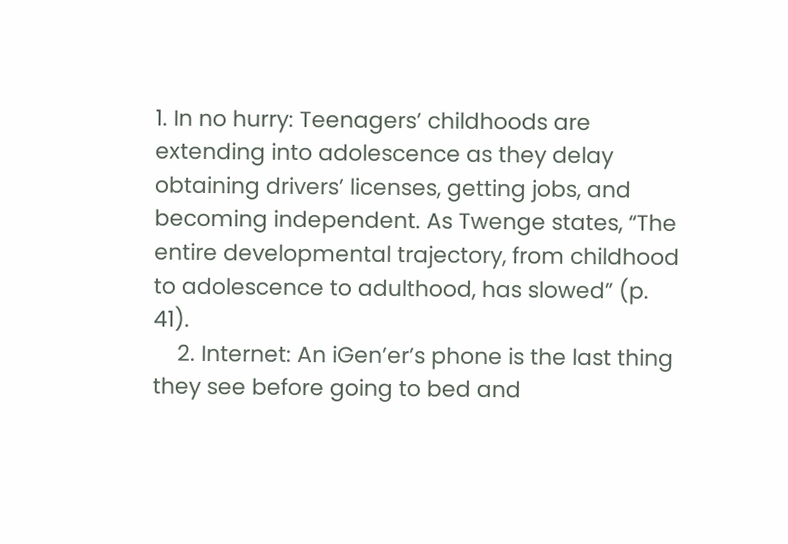1. In no hurry: Teenagers’ childhoods are extending into adolescence as they delay obtaining drivers’ licenses, getting jobs, and becoming independent. As Twenge states, “The entire developmental trajectory, from childhood to adolescence to adulthood, has slowed” (p. 41).
    2. Internet: An iGen’er’s phone is the last thing they see before going to bed and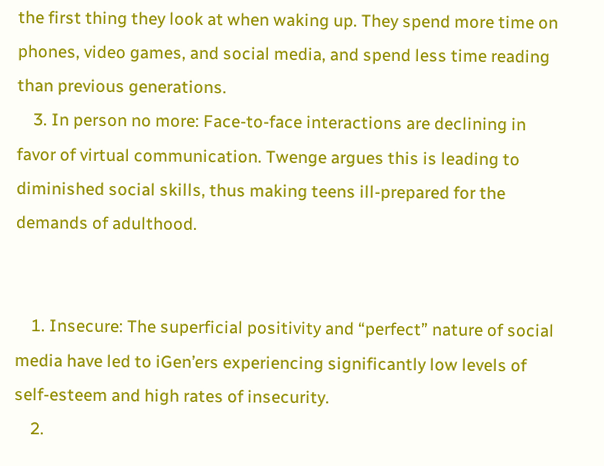the first thing they look at when waking up. They spend more time on phones, video games, and social media, and spend less time reading than previous generations.
    3. In person no more: Face-to-face interactions are declining in favor of virtual communication. Twenge argues this is leading to diminished social skills, thus making teens ill-prepared for the demands of adulthood.


    1. Insecure: The superficial positivity and “perfect” nature of social media have led to iGen’ers experiencing significantly low levels of self-esteem and high rates of insecurity.
    2.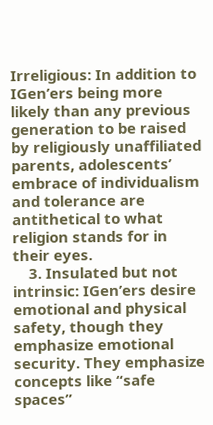Irreligious: In addition to IGen’ers being more likely than any previous generation to be raised by religiously unaffiliated parents, adolescents’ embrace of individualism and tolerance are antithetical to what religion stands for in their eyes.
    3. Insulated but not intrinsic: IGen’ers desire emotional and physical safety, though they emphasize emotional security. They emphasize concepts like “safe spaces”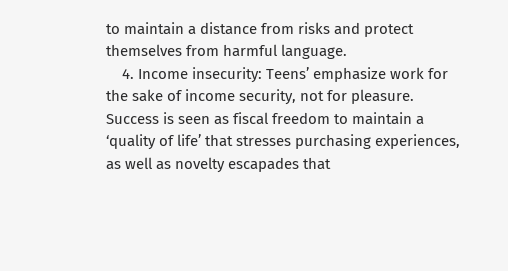to maintain a distance from risks and protect themselves from harmful language.
    4. Income insecurity: Teens’ emphasize work for the sake of income security, not for pleasure. Success is seen as fiscal freedom to maintain a ‘quality of life’ that stresses purchasing experiences, as well as novelty escapades that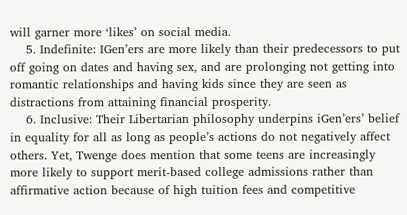will garner more ‘likes’ on social media.
    5. Indefinite: IGen’ers are more likely than their predecessors to put off going on dates and having sex, and are prolonging not getting into romantic relationships and having kids since they are seen as distractions from attaining financial prosperity.
    6. Inclusive: Their Libertarian philosophy underpins iGen’ers’ belief in equality for all as long as people’s actions do not negatively affect others. Yet, Twenge does mention that some teens are increasingly more likely to support merit-based college admissions rather than affirmative action because of high tuition fees and competitive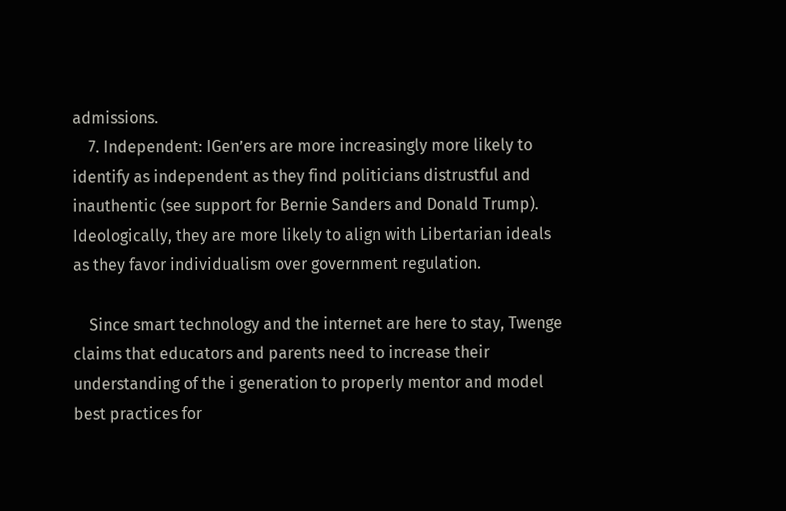admissions.
    7. Independent: IGen’ers are more increasingly more likely to identify as independent as they find politicians distrustful and inauthentic (see support for Bernie Sanders and Donald Trump). Ideologically, they are more likely to align with Libertarian ideals as they favor individualism over government regulation.

    Since smart technology and the internet are here to stay, Twenge claims that educators and parents need to increase their understanding of the i generation to properly mentor and model best practices for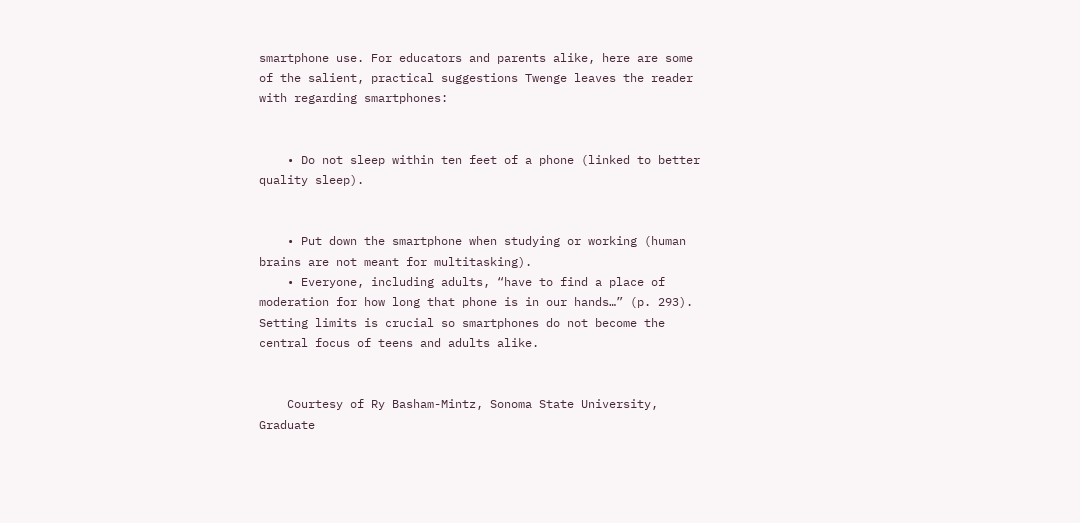smartphone use. For educators and parents alike, here are some of the salient, practical suggestions Twenge leaves the reader with regarding smartphones:


    • Do not sleep within ten feet of a phone (linked to better quality sleep).


    • Put down the smartphone when studying or working (human brains are not meant for multitasking).
    • Everyone, including adults, “have to find a place of moderation for how long that phone is in our hands…” (p. 293). Setting limits is crucial so smartphones do not become the central focus of teens and adults alike.


    Courtesy of Ry Basham-Mintz, Sonoma State University, Graduate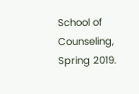School of Counseling, Spring 2019.